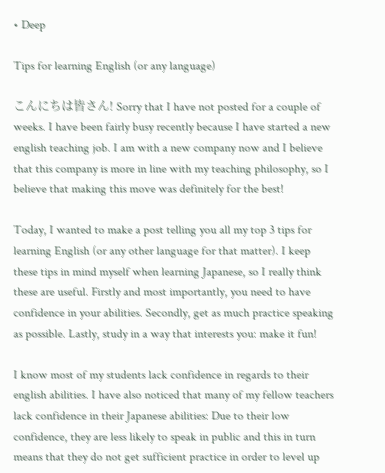• Deep

Tips for learning English (or any language)

こんにちは皆さん! Sorry that I have not posted for a couple of weeks. I have been fairly busy recently because I have started a new english teaching job. I am with a new company now and I believe that this company is more in line with my teaching philosophy, so I believe that making this move was definitely for the best!

Today, I wanted to make a post telling you all my top 3 tips for learning English (or any other language for that matter). I keep these tips in mind myself when learning Japanese, so I really think these are useful. Firstly and most importantly, you need to have confidence in your abilities. Secondly, get as much practice speaking as possible. Lastly, study in a way that interests you: make it fun!

I know most of my students lack confidence in regards to their english abilities. I have also noticed that many of my fellow teachers lack confidence in their Japanese abilities: Due to their low confidence, they are less likely to speak in public and this in turn means that they do not get sufficient practice in order to level up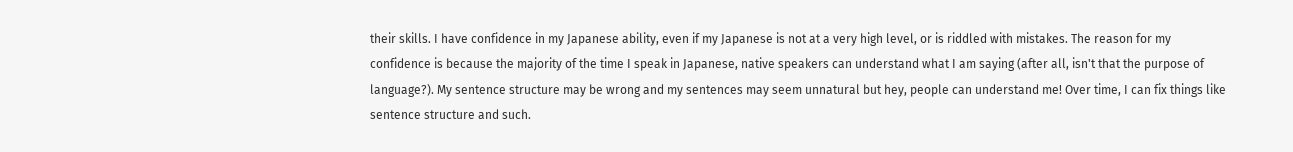their skills. I have confidence in my Japanese ability, even if my Japanese is not at a very high level, or is riddled with mistakes. The reason for my confidence is because the majority of the time I speak in Japanese, native speakers can understand what I am saying (after all, isn't that the purpose of language?). My sentence structure may be wrong and my sentences may seem unnatural but hey, people can understand me! Over time, I can fix things like sentence structure and such.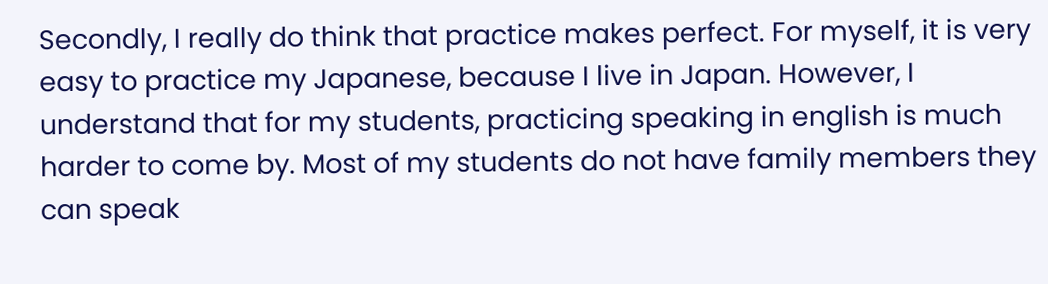Secondly, I really do think that practice makes perfect. For myself, it is very easy to practice my Japanese, because I live in Japan. However, I understand that for my students, practicing speaking in english is much harder to come by. Most of my students do not have family members they can speak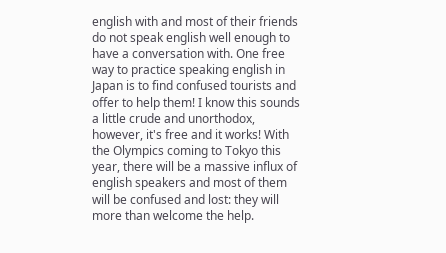english with and most of their friends do not speak english well enough to have a conversation with. One free way to practice speaking english in Japan is to find confused tourists and offer to help them! I know this sounds a little crude and unorthodox, however, it's free and it works! With the Olympics coming to Tokyo this year, there will be a massive influx of english speakers and most of them will be confused and lost: they will more than welcome the help.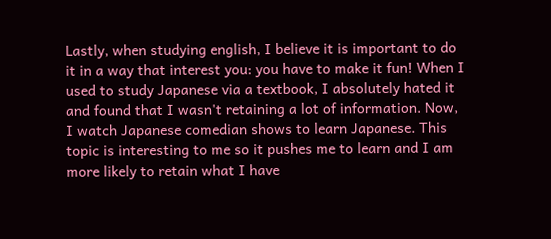Lastly, when studying english, I believe it is important to do it in a way that interest you: you have to make it fun! When I used to study Japanese via a textbook, I absolutely hated it and found that I wasn't retaining a lot of information. Now, I watch Japanese comedian shows to learn Japanese. This topic is interesting to me so it pushes me to learn and I am more likely to retain what I have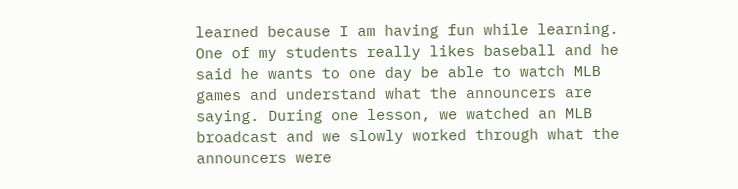learned because I am having fun while learning. One of my students really likes baseball and he said he wants to one day be able to watch MLB games and understand what the announcers are saying. During one lesson, we watched an MLB broadcast and we slowly worked through what the announcers were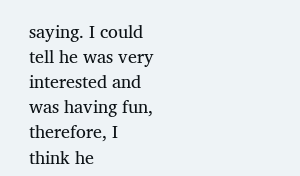saying. I could tell he was very interested and was having fun, therefore, I think he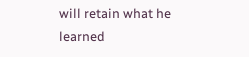will retain what he learned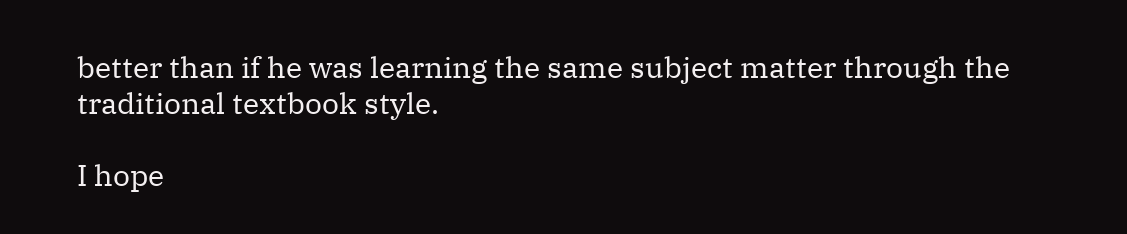better than if he was learning the same subject matter through the traditional textbook style.

I hope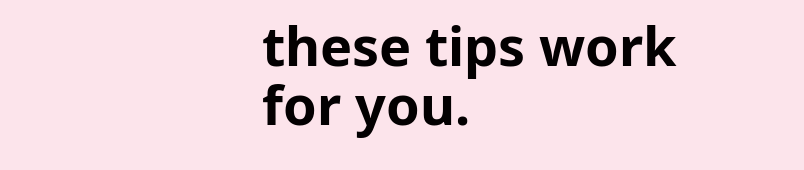these tips work for you.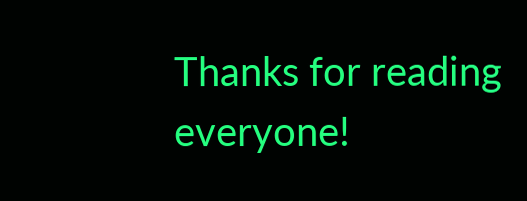Thanks for reading everyone!